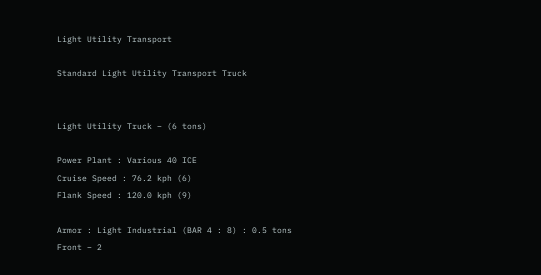Light Utility Transport

Standard Light Utility Transport Truck


Light Utility Truck – (6 tons)

Power Plant : Various 40 ICE
Cruise Speed : 76.2 kph (6)
Flank Speed : 120.0 kph (9)

Armor : Light Industrial (BAR 4 : 8) : 0.5 tons
Front – 2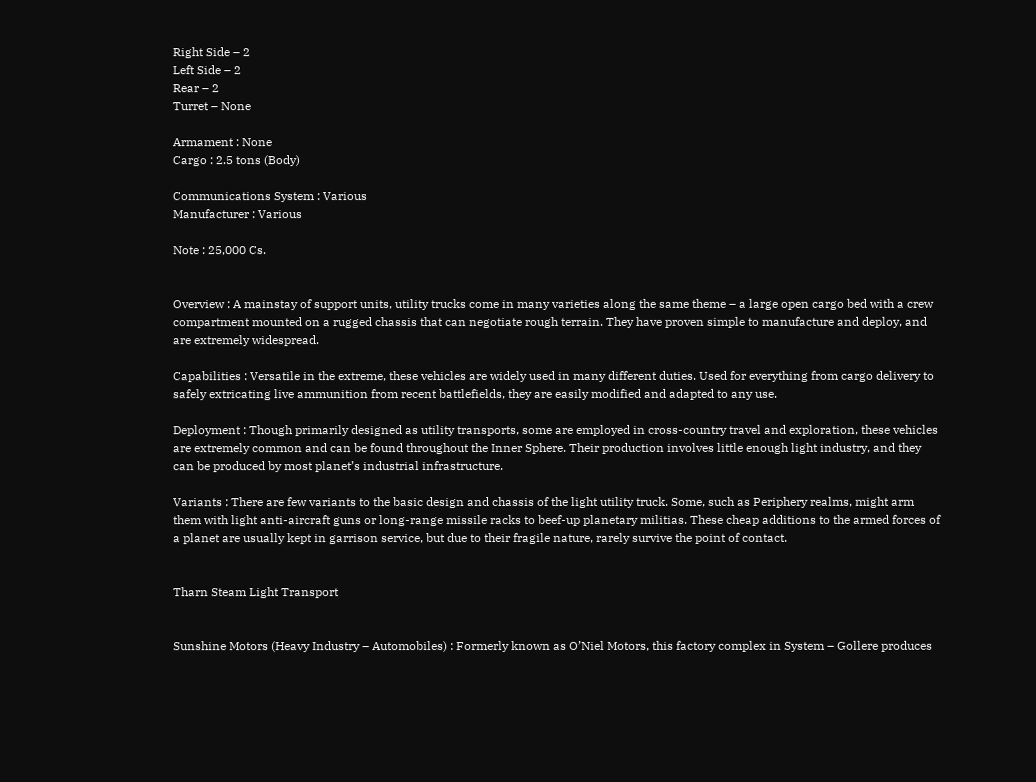Right Side – 2
Left Side – 2
Rear – 2
Turret – None

Armament : None
Cargo : 2.5 tons (Body)

Communications System : Various
Manufacturer : Various

Note : 25,000 Cs.


Overview : A mainstay of support units, utility trucks come in many varieties along the same theme – a large open cargo bed with a crew compartment mounted on a rugged chassis that can negotiate rough terrain. They have proven simple to manufacture and deploy, and are extremely widespread.

Capabilities : Versatile in the extreme, these vehicles are widely used in many different duties. Used for everything from cargo delivery to safely extricating live ammunition from recent battlefields, they are easily modified and adapted to any use.

Deployment : Though primarily designed as utility transports, some are employed in cross-country travel and exploration, these vehicles are extremely common and can be found throughout the Inner Sphere. Their production involves little enough light industry, and they can be produced by most planet’s industrial infrastructure.

Variants : There are few variants to the basic design and chassis of the light utility truck. Some, such as Periphery realms, might arm them with light anti-aircraft guns or long-range missile racks to beef-up planetary militias. These cheap additions to the armed forces of a planet are usually kept in garrison service, but due to their fragile nature, rarely survive the point of contact.


Tharn Steam Light Transport


Sunshine Motors (Heavy Industry – Automobiles) : Formerly known as O’Niel Motors, this factory complex in System – Gollere produces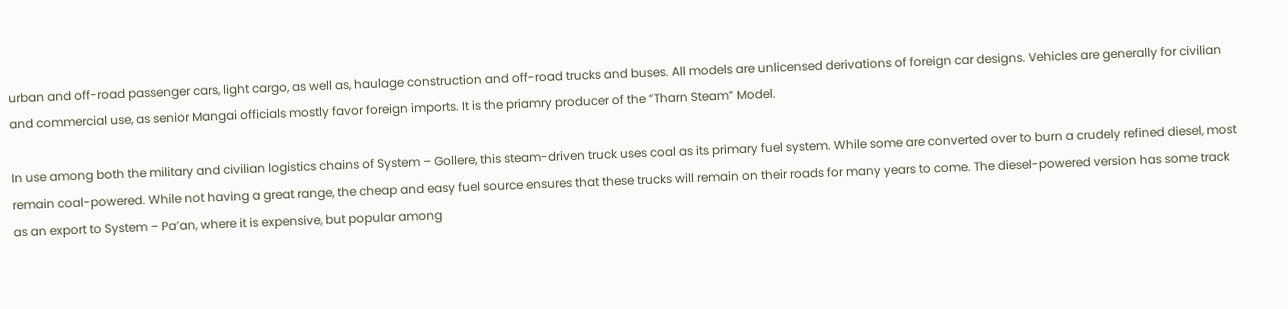urban and off-road passenger cars, light cargo, as well as, haulage construction and off-road trucks and buses. All models are unlicensed derivations of foreign car designs. Vehicles are generally for civilian and commercial use, as senior Mangai officials mostly favor foreign imports. It is the priamry producer of the “Tharn Steam” Model.

In use among both the military and civilian logistics chains of System – Gollere, this steam-driven truck uses coal as its primary fuel system. While some are converted over to burn a crudely refined diesel, most remain coal-powered. While not having a great range, the cheap and easy fuel source ensures that these trucks will remain on their roads for many years to come. The diesel-powered version has some track as an export to System – Pa’an, where it is expensive, but popular among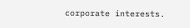corporate interests.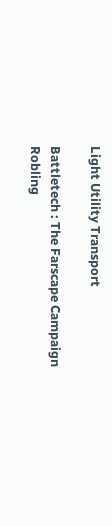Light Utility Transport

Battletech : The Farscape Campaign Robling